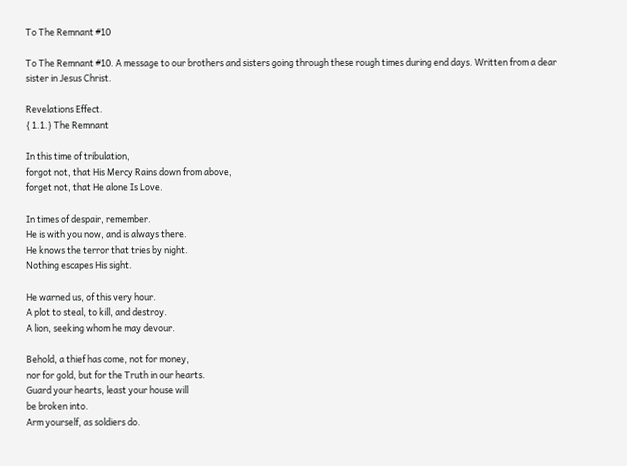To The Remnant #10

To The Remnant #10. A message to our brothers and sisters going through these rough times during end days. Written from a dear sister in Jesus Christ.

Revelations Effect.
{ 1.1.} The Remnant

In this time of tribulation,
forgot not, that His Mercy Rains down from above,
forget not, that He alone Is Love.

In times of despair, remember.
He is with you now, and is always there.
He knows the terror that tries by night.
Nothing escapes His sight.

He warned us, of this very hour.
A plot to steal, to kill, and destroy.
A lion, seeking whom he may devour.

Behold, a thief has come, not for money,
nor for gold, but for the Truth in our hearts.
Guard your hearts, least your house will
be broken into.
Arm yourself, as soldiers do.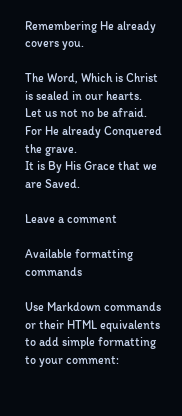Remembering He already covers you.

The Word, Which is Christ is sealed in our hearts.
Let us not no be afraid.
For He already Conquered the grave.
It is By His Grace that we are Saved.

Leave a comment

Available formatting commands

Use Markdown commands or their HTML equivalents to add simple formatting to your comment: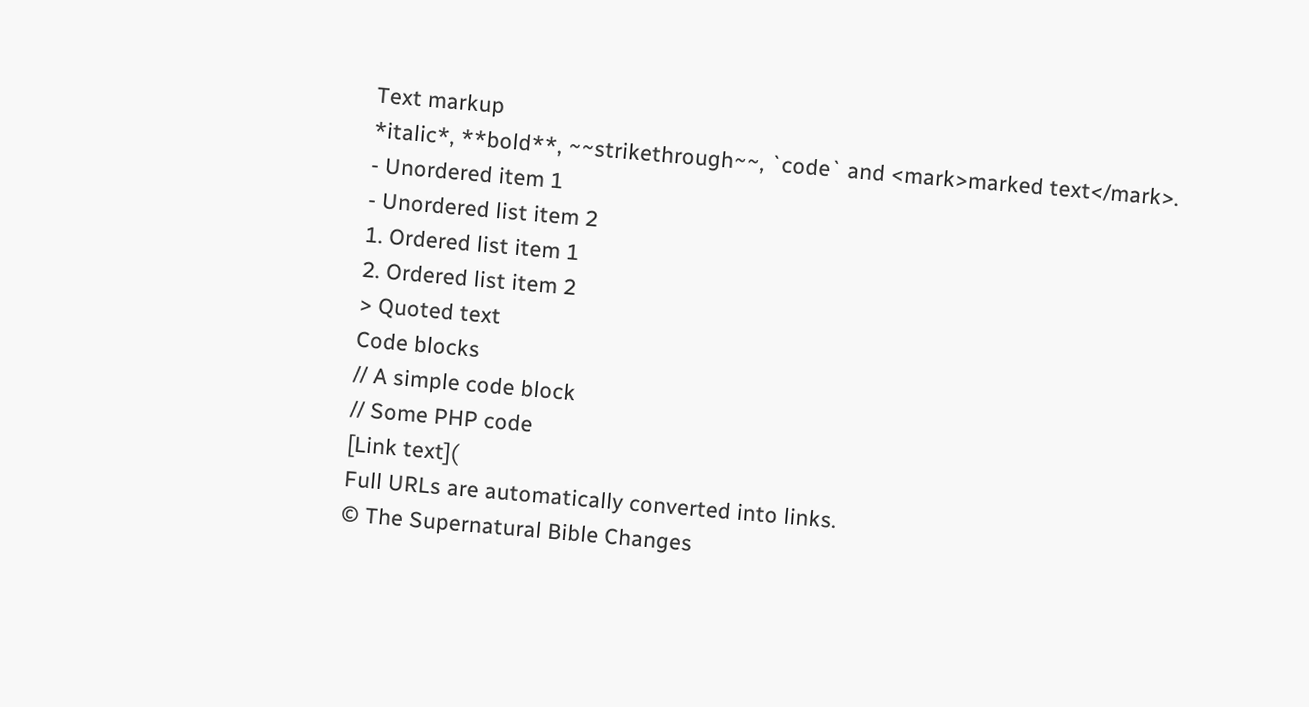Text markup
*italic*, **bold**, ~~strikethrough~~, `code` and <mark>marked text</mark>.
- Unordered item 1
- Unordered list item 2
1. Ordered list item 1
2. Ordered list item 2
> Quoted text
Code blocks
// A simple code block
// Some PHP code
[Link text](
Full URLs are automatically converted into links.
© The Supernatural Bible Changes